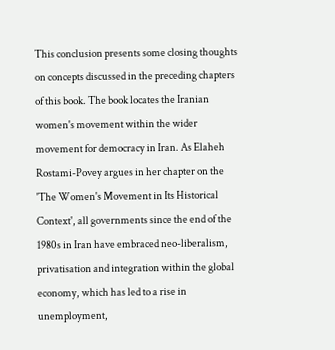This conclusion presents some closing thoughts on concepts discussed in the preceding chapters of this book. The book locates the Iranian women's movement within the wider movement for democracy in Iran. As Elaheh Rostami-Povey argues in her chapter on the 'The Women's Movement in Its Historical Context', all governments since the end of the 1980s in Iran have embraced neo-liberalism, privatisation and integration within the global economy, which has led to a rise in unemployment,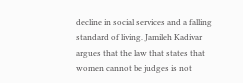decline in social services and a falling standard of living. Jamileh Kadivar argues that the law that states that women cannot be judges is not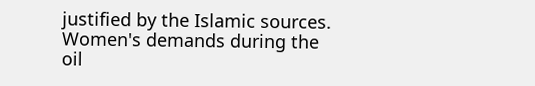justified by the Islamic sources. Women's demands during the oil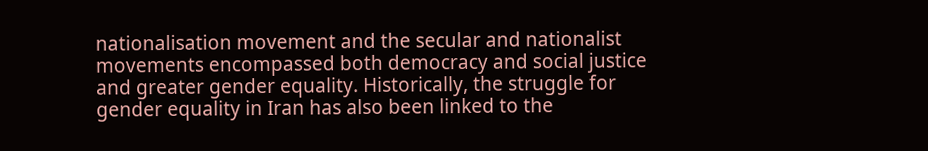nationalisation movement and the secular and nationalist movements encompassed both democracy and social justice and greater gender equality. Historically, the struggle for gender equality in Iran has also been linked to the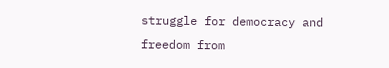struggle for democracy and freedom from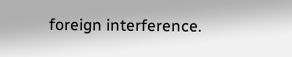foreign interference.